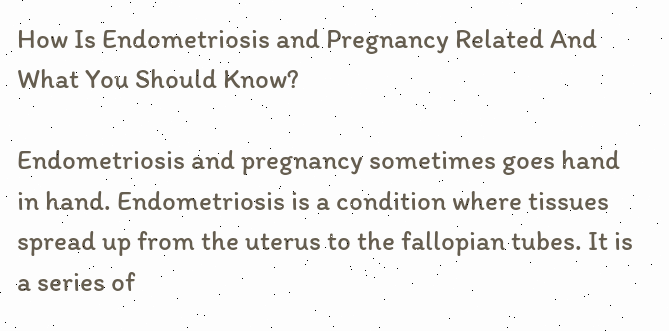How Is Endometriosis and Pregnancy Related And What You Should Know?

Endometriosis and pregnancy sometimes goes hand in hand. Endometriosis is a condition where tissues spread up from the uterus to the fallopian tubes. It is a series of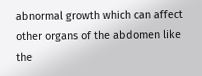abnormal growth which can affect other organs of the abdomen like the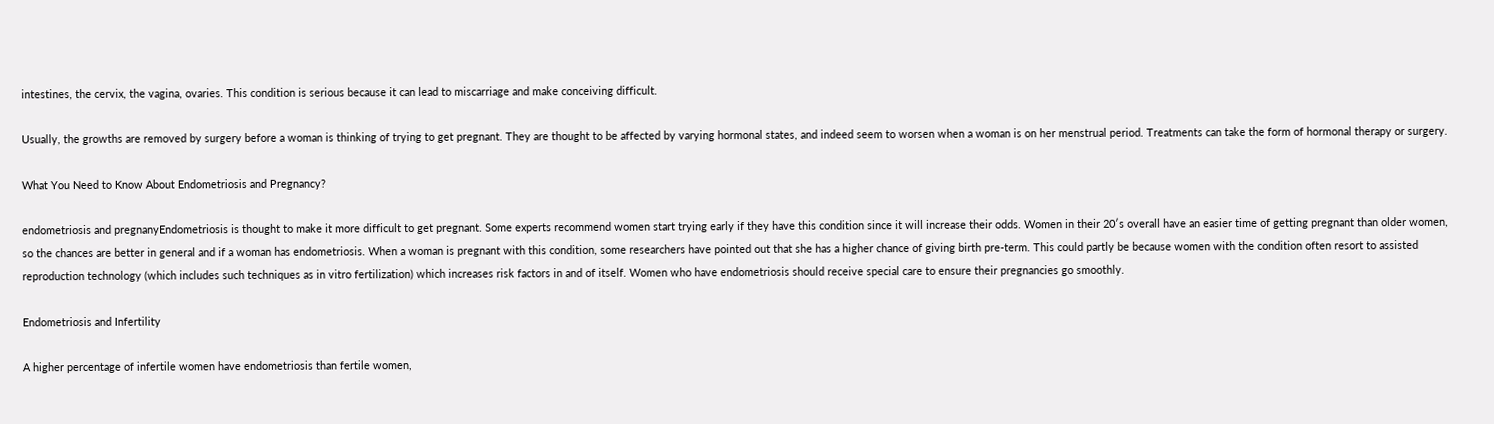intestines, the cervix, the vagina, ovaries. This condition is serious because it can lead to miscarriage and make conceiving difficult.

Usually, the growths are removed by surgery before a woman is thinking of trying to get pregnant. They are thought to be affected by varying hormonal states, and indeed seem to worsen when a woman is on her menstrual period. Treatments can take the form of hormonal therapy or surgery.

What You Need to Know About Endometriosis and Pregnancy?

endometriosis and pregnanyEndometriosis is thought to make it more difficult to get pregnant. Some experts recommend women start trying early if they have this condition since it will increase their odds. Women in their 20′s overall have an easier time of getting pregnant than older women, so the chances are better in general and if a woman has endometriosis. When a woman is pregnant with this condition, some researchers have pointed out that she has a higher chance of giving birth pre-term. This could partly be because women with the condition often resort to assisted reproduction technology (which includes such techniques as in vitro fertilization) which increases risk factors in and of itself. Women who have endometriosis should receive special care to ensure their pregnancies go smoothly.

Endometriosis and Infertility

A higher percentage of infertile women have endometriosis than fertile women,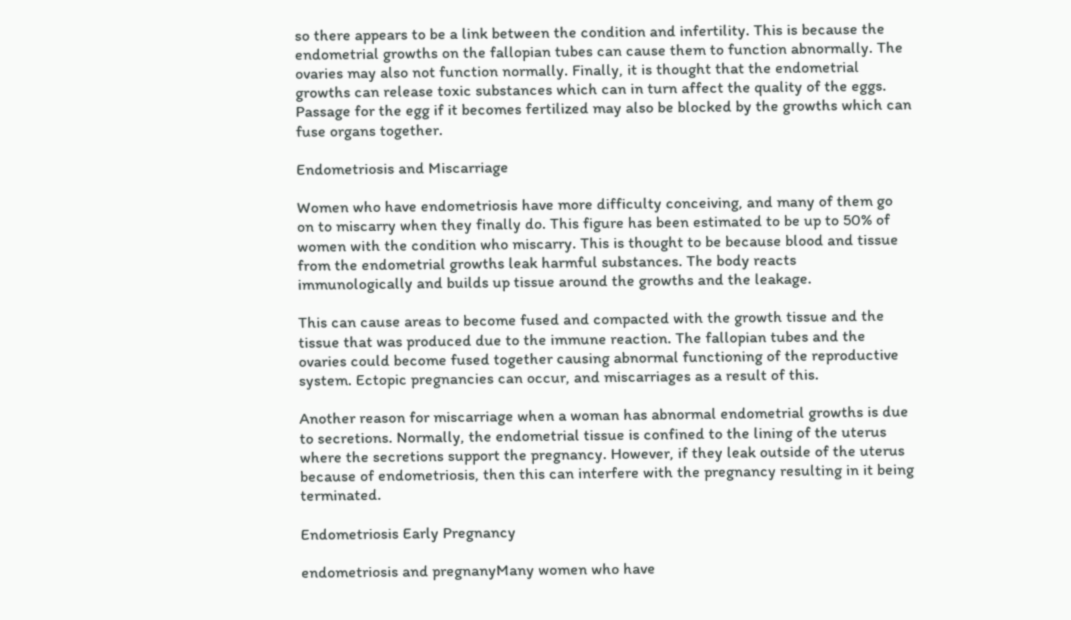so there appears to be a link between the condition and infertility. This is because the endometrial growths on the fallopian tubes can cause them to function abnormally. The ovaries may also not function normally. Finally, it is thought that the endometrial growths can release toxic substances which can in turn affect the quality of the eggs. Passage for the egg if it becomes fertilized may also be blocked by the growths which can fuse organs together.

Endometriosis and Miscarriage

Women who have endometriosis have more difficulty conceiving, and many of them go on to miscarry when they finally do. This figure has been estimated to be up to 50% of women with the condition who miscarry. This is thought to be because blood and tissue from the endometrial growths leak harmful substances. The body reacts immunologically and builds up tissue around the growths and the leakage.

This can cause areas to become fused and compacted with the growth tissue and the tissue that was produced due to the immune reaction. The fallopian tubes and the ovaries could become fused together causing abnormal functioning of the reproductive system. Ectopic pregnancies can occur, and miscarriages as a result of this.

Another reason for miscarriage when a woman has abnormal endometrial growths is due to secretions. Normally, the endometrial tissue is confined to the lining of the uterus where the secretions support the pregnancy. However, if they leak outside of the uterus because of endometriosis, then this can interfere with the pregnancy resulting in it being terminated.

Endometriosis Early Pregnancy

endometriosis and pregnanyMany women who have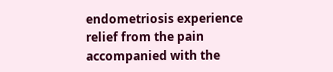endometriosis experience relief from the pain accompanied with the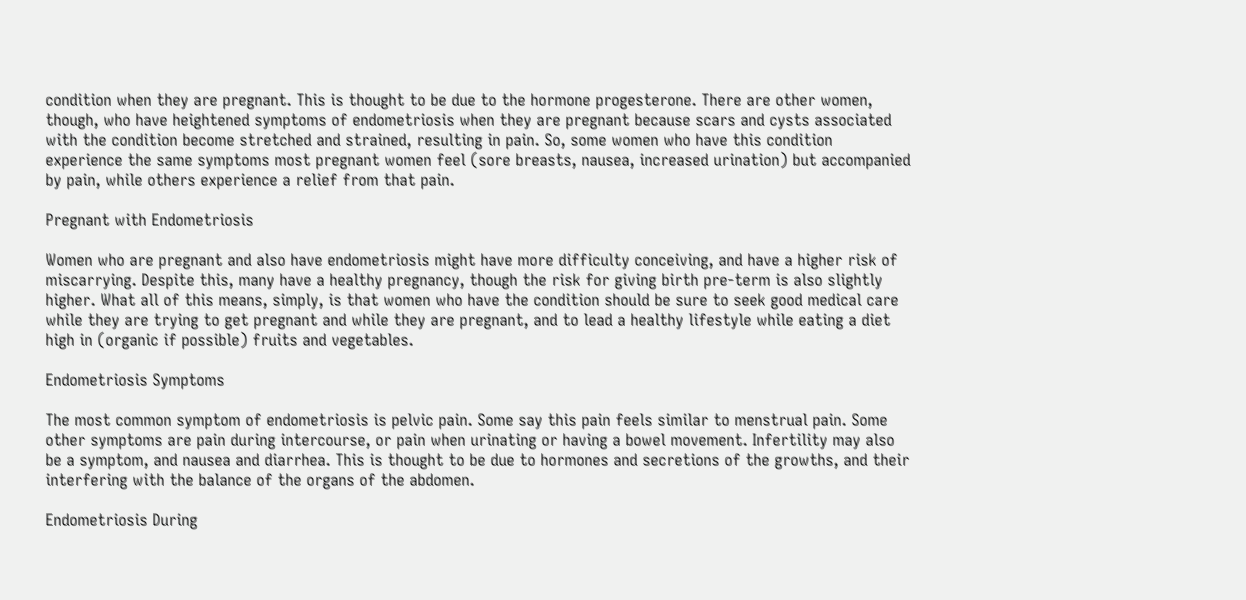condition when they are pregnant. This is thought to be due to the hormone progesterone. There are other women, though, who have heightened symptoms of endometriosis when they are pregnant because scars and cysts associated with the condition become stretched and strained, resulting in pain. So, some women who have this condition experience the same symptoms most pregnant women feel (sore breasts, nausea, increased urination) but accompanied by pain, while others experience a relief from that pain.

Pregnant with Endometriosis

Women who are pregnant and also have endometriosis might have more difficulty conceiving, and have a higher risk of miscarrying. Despite this, many have a healthy pregnancy, though the risk for giving birth pre-term is also slightly higher. What all of this means, simply, is that women who have the condition should be sure to seek good medical care while they are trying to get pregnant and while they are pregnant, and to lead a healthy lifestyle while eating a diet high in (organic if possible) fruits and vegetables.

Endometriosis Symptoms

The most common symptom of endometriosis is pelvic pain. Some say this pain feels similar to menstrual pain. Some other symptoms are pain during intercourse, or pain when urinating or having a bowel movement. Infertility may also be a symptom, and nausea and diarrhea. This is thought to be due to hormones and secretions of the growths, and their interfering with the balance of the organs of the abdomen.

Endometriosis During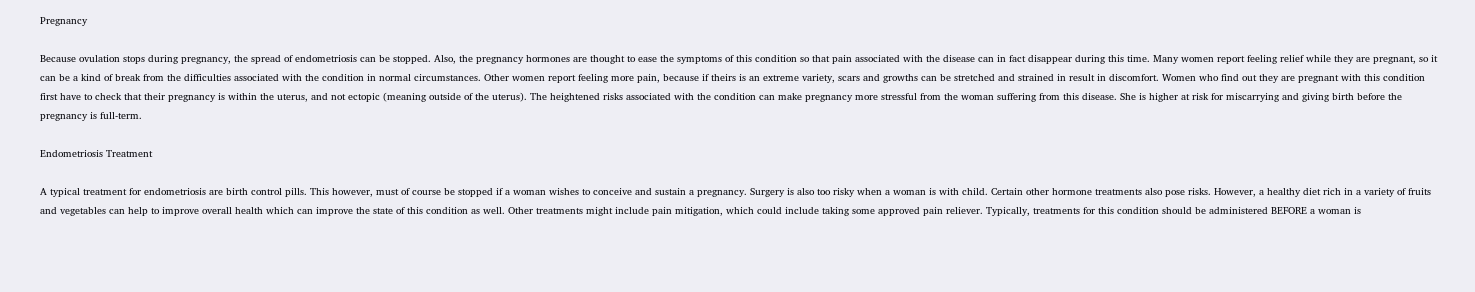Pregnancy

Because ovulation stops during pregnancy, the spread of endometriosis can be stopped. Also, the pregnancy hormones are thought to ease the symptoms of this condition so that pain associated with the disease can in fact disappear during this time. Many women report feeling relief while they are pregnant, so it can be a kind of break from the difficulties associated with the condition in normal circumstances. Other women report feeling more pain, because if theirs is an extreme variety, scars and growths can be stretched and strained in result in discomfort. Women who find out they are pregnant with this condition first have to check that their pregnancy is within the uterus, and not ectopic (meaning outside of the uterus). The heightened risks associated with the condition can make pregnancy more stressful from the woman suffering from this disease. She is higher at risk for miscarrying and giving birth before the pregnancy is full-term.

Endometriosis Treatment

A typical treatment for endometriosis are birth control pills. This however, must of course be stopped if a woman wishes to conceive and sustain a pregnancy. Surgery is also too risky when a woman is with child. Certain other hormone treatments also pose risks. However, a healthy diet rich in a variety of fruits and vegetables can help to improve overall health which can improve the state of this condition as well. Other treatments might include pain mitigation, which could include taking some approved pain reliever. Typically, treatments for this condition should be administered BEFORE a woman is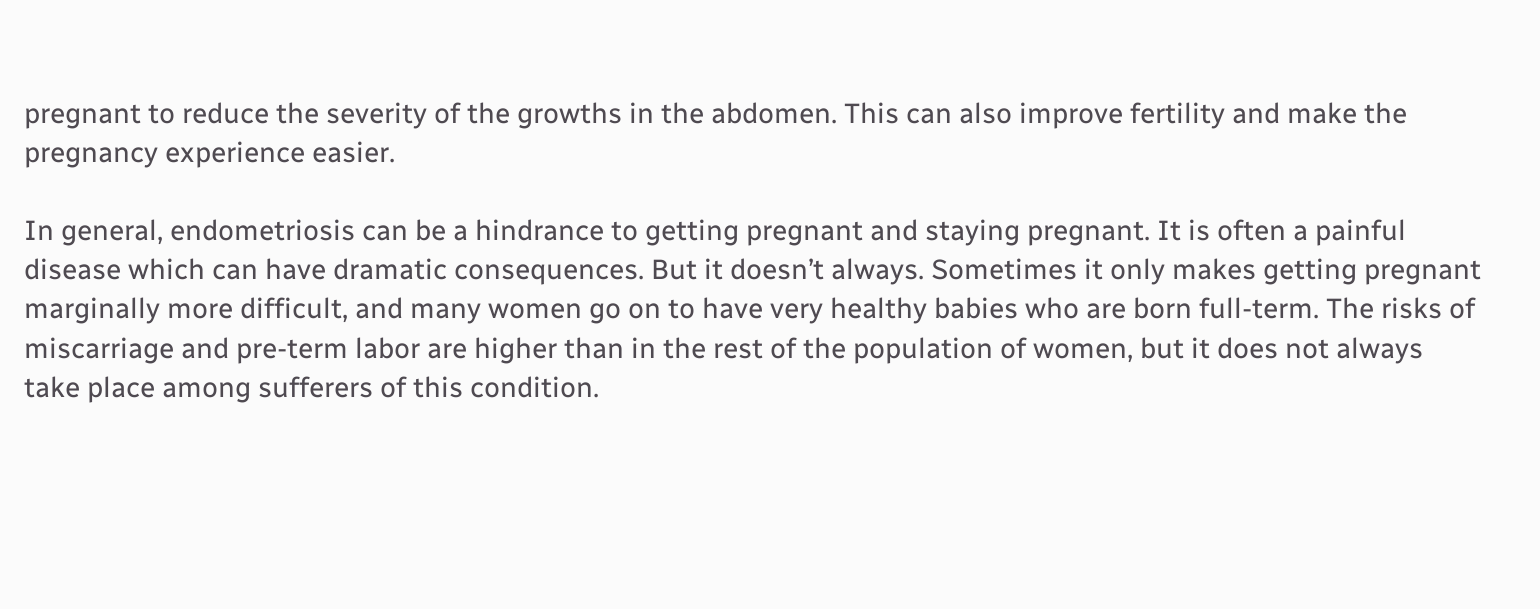pregnant to reduce the severity of the growths in the abdomen. This can also improve fertility and make the pregnancy experience easier.

In general, endometriosis can be a hindrance to getting pregnant and staying pregnant. It is often a painful disease which can have dramatic consequences. But it doesn’t always. Sometimes it only makes getting pregnant marginally more difficult, and many women go on to have very healthy babies who are born full-term. The risks of miscarriage and pre-term labor are higher than in the rest of the population of women, but it does not always take place among sufferers of this condition.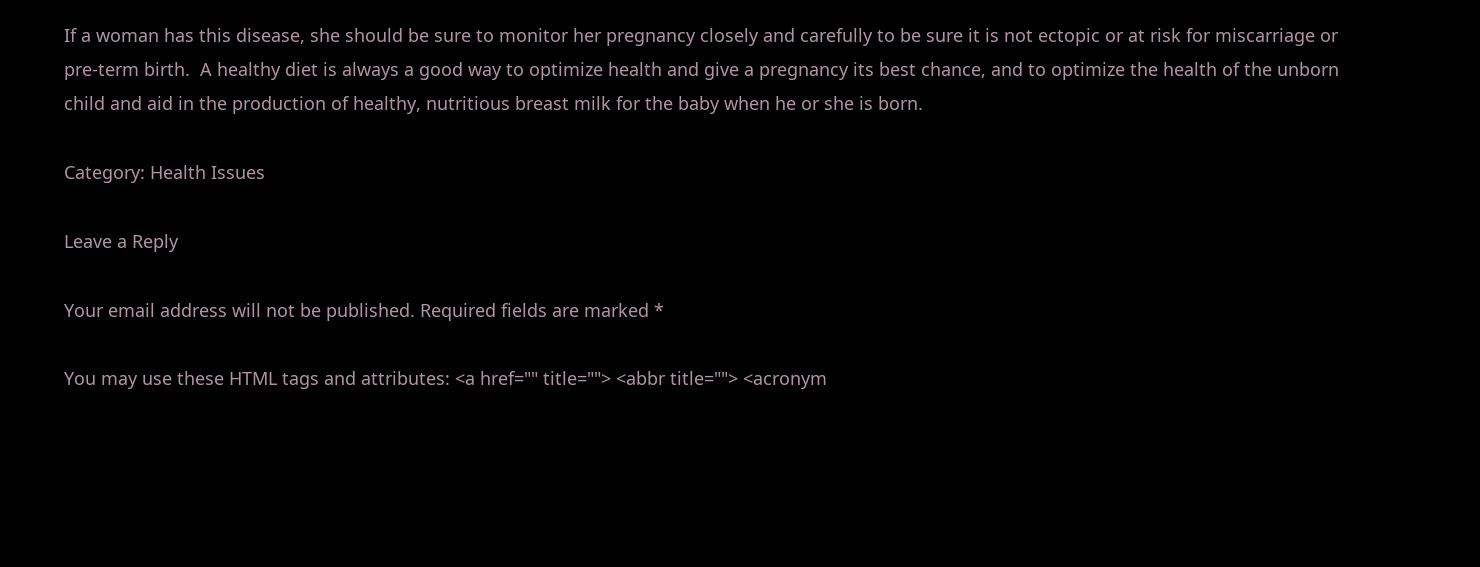If a woman has this disease, she should be sure to monitor her pregnancy closely and carefully to be sure it is not ectopic or at risk for miscarriage or pre-term birth.  A healthy diet is always a good way to optimize health and give a pregnancy its best chance, and to optimize the health of the unborn child and aid in the production of healthy, nutritious breast milk for the baby when he or she is born.

Category: Health Issues

Leave a Reply

Your email address will not be published. Required fields are marked *

You may use these HTML tags and attributes: <a href="" title=""> <abbr title=""> <acronym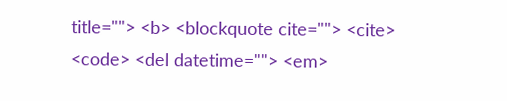title=""> <b> <blockquote cite=""> <cite> <code> <del datetime=""> <em>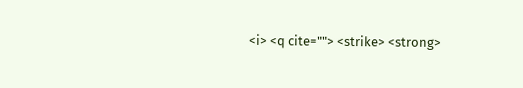<i> <q cite=""> <strike> <strong>